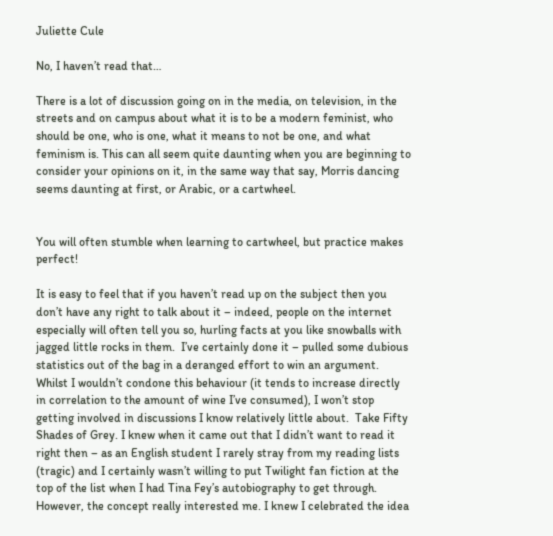Juliette Cule

No, I haven’t read that…

There is a lot of discussion going on in the media, on television, in the streets and on campus about what it is to be a modern feminist, who should be one, who is one, what it means to not be one, and what feminism is. This can all seem quite daunting when you are beginning to consider your opinions on it, in the same way that say, Morris dancing seems daunting at first, or Arabic, or a cartwheel.


You will often stumble when learning to cartwheel, but practice makes perfect!

It is easy to feel that if you haven’t read up on the subject then you don’t have any right to talk about it – indeed, people on the internet especially will often tell you so, hurling facts at you like snowballs with jagged little rocks in them.  I’ve certainly done it – pulled some dubious statistics out of the bag in a deranged effort to win an argument. Whilst I wouldn’t condone this behaviour (it tends to increase directly in correlation to the amount of wine I’ve consumed), I won’t stop getting involved in discussions I know relatively little about.  Take Fifty Shades of Grey. I knew when it came out that I didn’t want to read it right then – as an English student I rarely stray from my reading lists (tragic) and I certainly wasn’t willing to put Twilight fan fiction at the top of the list when I had Tina Fey’s autobiography to get through. However, the concept really interested me. I knew I celebrated the idea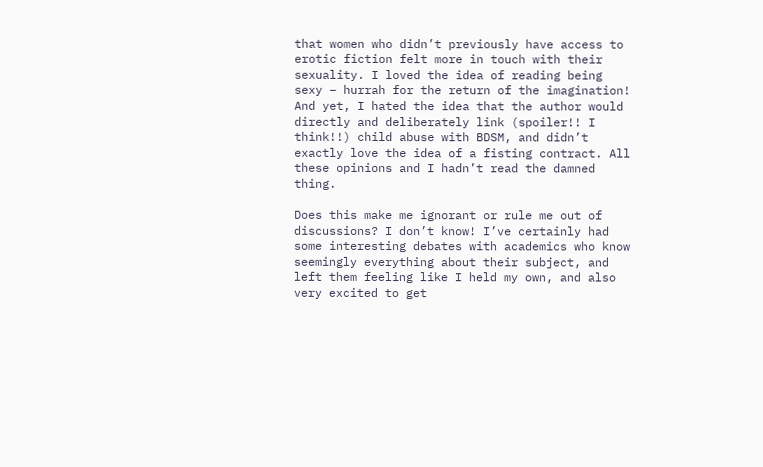that women who didn’t previously have access to erotic fiction felt more in touch with their sexuality. I loved the idea of reading being sexy – hurrah for the return of the imagination! And yet, I hated the idea that the author would directly and deliberately link (spoiler!! I think!!) child abuse with BDSM, and didn’t exactly love the idea of a fisting contract. All these opinions and I hadn’t read the damned thing.

Does this make me ignorant or rule me out of discussions? I don’t know! I’ve certainly had some interesting debates with academics who know seemingly everything about their subject, and left them feeling like I held my own, and also very excited to get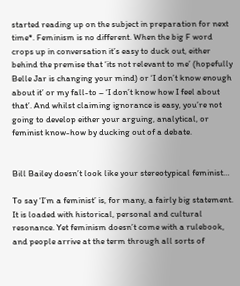started reading up on the subject in preparation for next time*. Feminism is no different. When the big F word crops up in conversation it’s easy to duck out, either behind the premise that ‘its not relevant to me’ (hopefully Belle Jar is changing your mind) or ‘I don’t know enough about it’ or my fall-to – ‘I don’t know how I feel about that’. And whilst claiming ignorance is easy, you’re not going to develop either your arguing, analytical, or feminist know-how by ducking out of a debate.


Bill Bailey doesn’t look like your stereotypical feminist…

To say ‘I’m a feminist’ is, for many, a fairly big statement. It is loaded with historical, personal and cultural resonance. Yet feminism doesn’t come with a rulebook, and people arrive at the term through all sorts of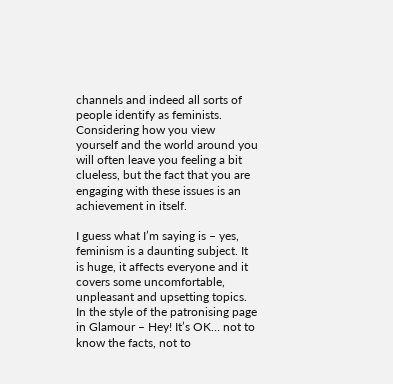channels and indeed all sorts of people identify as feminists.  Considering how you view yourself and the world around you will often leave you feeling a bit clueless, but the fact that you are engaging with these issues is an achievement in itself.

I guess what I’m saying is – yes, feminism is a daunting subject. It is huge, it affects everyone and it covers some uncomfortable, unpleasant and upsetting topics. In the style of the patronising page in Glamour – Hey! It’s OK… not to know the facts, not to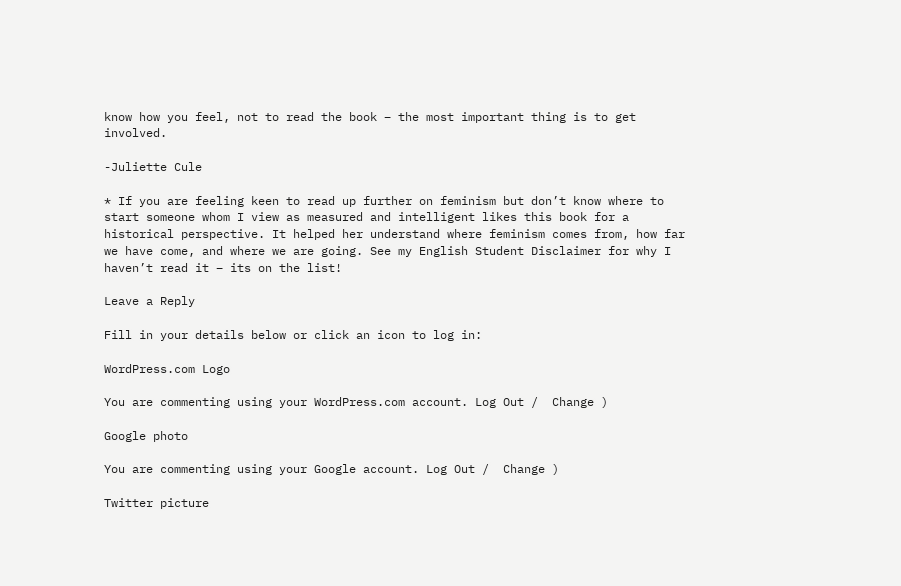know how you feel, not to read the book – the most important thing is to get involved.

-Juliette Cule

* If you are feeling keen to read up further on feminism but don’t know where to start someone whom I view as measured and intelligent likes this book for a historical perspective. It helped her understand where feminism comes from, how far we have come, and where we are going. See my English Student Disclaimer for why I haven’t read it – its on the list!

Leave a Reply

Fill in your details below or click an icon to log in:

WordPress.com Logo

You are commenting using your WordPress.com account. Log Out /  Change )

Google photo

You are commenting using your Google account. Log Out /  Change )

Twitter picture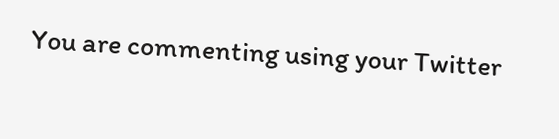You are commenting using your Twitter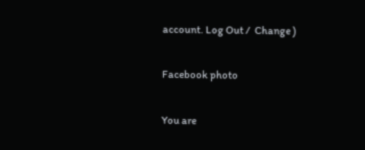account. Log Out /  Change )

Facebook photo

You are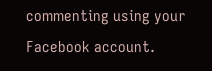commenting using your Facebook account.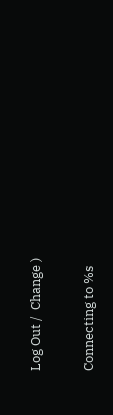Log Out /  Change )

Connecting to %s